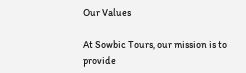Our Values

At Sowbic Tours, our mission is to provide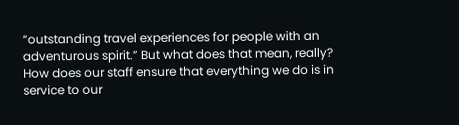“outstanding travel experiences for people with an adventurous spirit.” But what does that mean, really? How does our staff ensure that everything we do is in service to our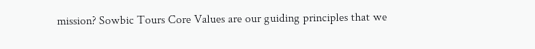mission? Sowbic Tours Core Values are our guiding principles that we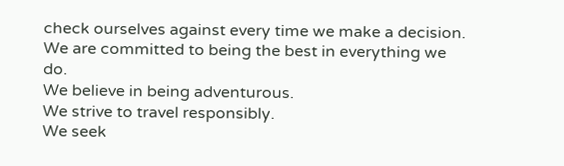check ourselves against every time we make a decision.
We are committed to being the best in everything we do.
We believe in being adventurous.
We strive to travel responsibly.
We seek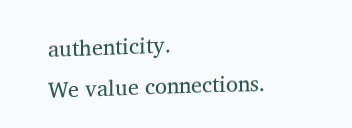authenticity.
We value connections.